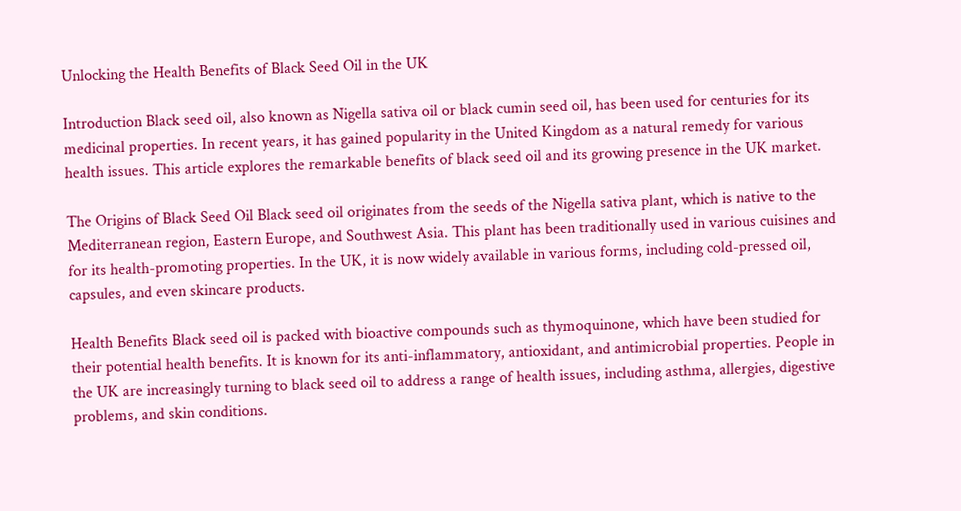Unlocking the Health Benefits of Black Seed Oil in the UK

Introduction Black seed oil, also known as Nigella sativa oil or black cumin seed oil, has been used for centuries for its medicinal properties. In recent years, it has gained popularity in the United Kingdom as a natural remedy for various health issues. This article explores the remarkable benefits of black seed oil and its growing presence in the UK market.

The Origins of Black Seed Oil Black seed oil originates from the seeds of the Nigella sativa plant, which is native to the Mediterranean region, Eastern Europe, and Southwest Asia. This plant has been traditionally used in various cuisines and for its health-promoting properties. In the UK, it is now widely available in various forms, including cold-pressed oil, capsules, and even skincare products.

Health Benefits Black seed oil is packed with bioactive compounds such as thymoquinone, which have been studied for their potential health benefits. It is known for its anti-inflammatory, antioxidant, and antimicrobial properties. People in the UK are increasingly turning to black seed oil to address a range of health issues, including asthma, allergies, digestive problems, and skin conditions.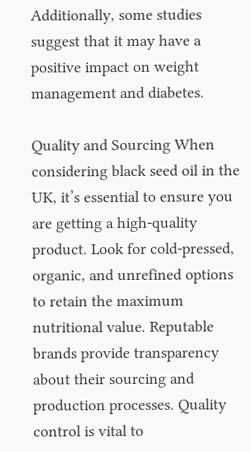Additionally, some studies suggest that it may have a positive impact on weight management and diabetes.

Quality and Sourcing When considering black seed oil in the UK, it’s essential to ensure you are getting a high-quality product. Look for cold-pressed, organic, and unrefined options to retain the maximum nutritional value. Reputable brands provide transparency about their sourcing and production processes. Quality control is vital to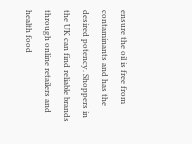ensure the oil is free from contaminants and has the desired potency. Shoppers in the UK can find reliable brands through online retailers and health food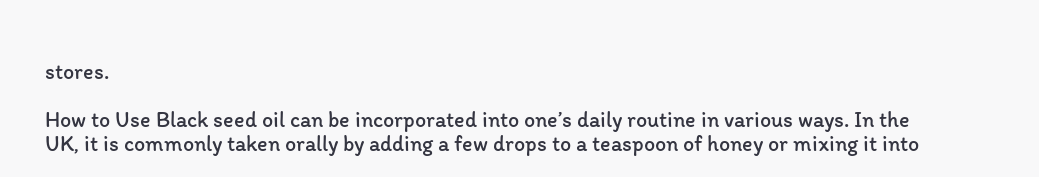stores.

How to Use Black seed oil can be incorporated into one’s daily routine in various ways. In the UK, it is commonly taken orally by adding a few drops to a teaspoon of honey or mixing it into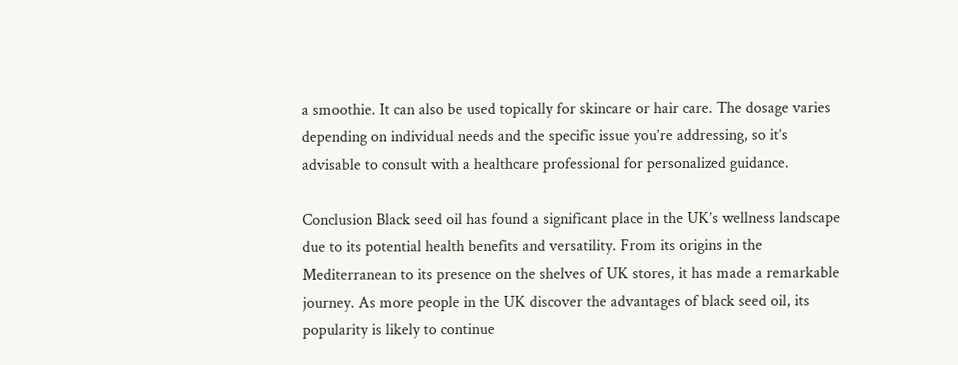a smoothie. It can also be used topically for skincare or hair care. The dosage varies depending on individual needs and the specific issue you’re addressing, so it’s advisable to consult with a healthcare professional for personalized guidance.

Conclusion Black seed oil has found a significant place in the UK’s wellness landscape due to its potential health benefits and versatility. From its origins in the Mediterranean to its presence on the shelves of UK stores, it has made a remarkable journey. As more people in the UK discover the advantages of black seed oil, its popularity is likely to continue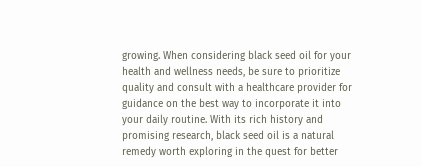growing. When considering black seed oil for your health and wellness needs, be sure to prioritize quality and consult with a healthcare provider for guidance on the best way to incorporate it into your daily routine. With its rich history and promising research, black seed oil is a natural remedy worth exploring in the quest for better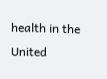health in the United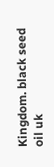Kingdom. black seed oil uk